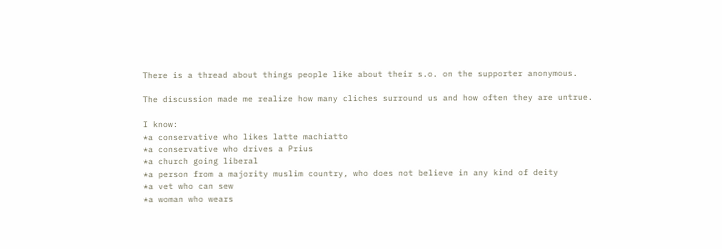There is a thread about things people like about their s.o. on the supporter anonymous.

The discussion made me realize how many cliches surround us and how often they are untrue.

I know:
*a conservative who likes latte machiatto
*a conservative who drives a Prius
*a church going liberal
*a person from a majority muslim country, who does not believe in any kind of deity
*a vet who can sew
*a woman who wears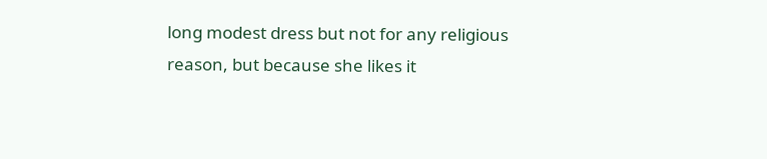long modest dress but not for any religious reason, but because she likes it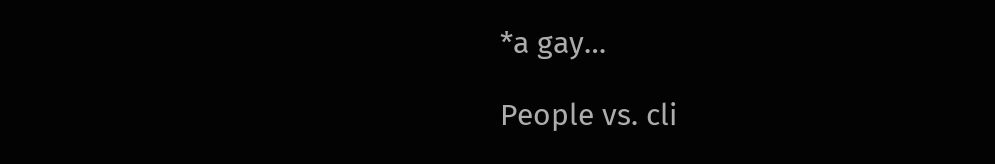*a gay…

People vs. cli